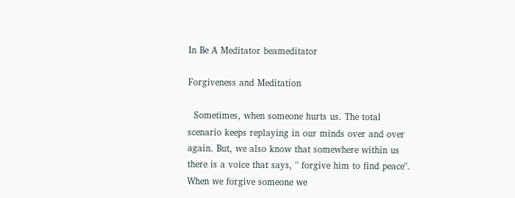In Be A Meditator beameditator

Forgiveness and Meditation

  Sometimes, when someone hurts us. The total scenario keeps replaying in our minds over and over again. But, we also know that somewhere within us there is a voice that says, " forgive him to find peace".
When we forgive someone we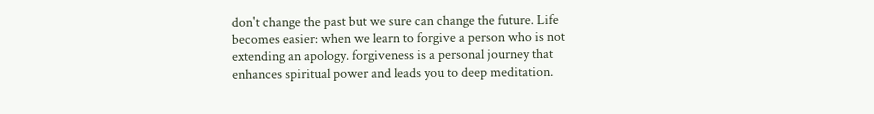don't change the past but we sure can change the future. Life becomes easier: when we learn to forgive a person who is not extending an apology. forgiveness is a personal journey that enhances spiritual power and leads you to deep meditation.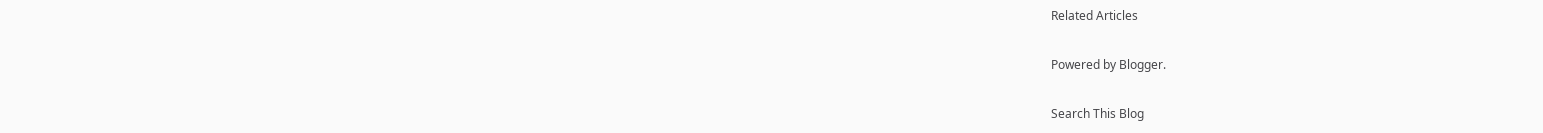Related Articles

Powered by Blogger.

Search This Blog